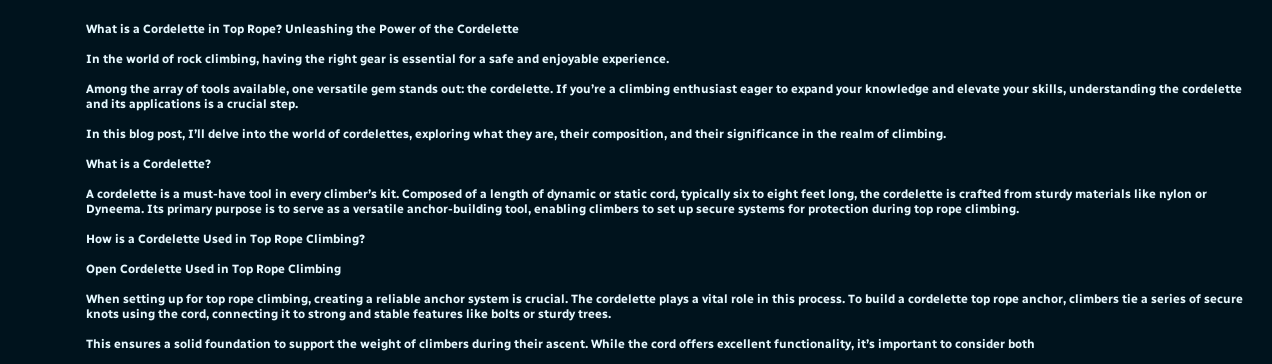What is a Cordelette in Top Rope? Unleashing the Power of the Cordelette

In the world of rock climbing, having the right gear is essential for a safe and enjoyable experience.

Among the array of tools available, one versatile gem stands out: the cordelette. If you’re a climbing enthusiast eager to expand your knowledge and elevate your skills, understanding the cordelette and its applications is a crucial step.

In this blog post, I’ll delve into the world of cordelettes, exploring what they are, their composition, and their significance in the realm of climbing.

What is a Cordelette?

A cordelette is a must-have tool in every climber’s kit. Composed of a length of dynamic or static cord, typically six to eight feet long, the cordelette is crafted from sturdy materials like nylon or Dyneema. Its primary purpose is to serve as a versatile anchor-building tool, enabling climbers to set up secure systems for protection during top rope climbing.

How is a Cordelette Used in Top Rope Climbing?

Open Cordelette Used in Top Rope Climbing

When setting up for top rope climbing, creating a reliable anchor system is crucial. The cordelette plays a vital role in this process. To build a cordelette top rope anchor, climbers tie a series of secure knots using the cord, connecting it to strong and stable features like bolts or sturdy trees.

This ensures a solid foundation to support the weight of climbers during their ascent. While the cord offers excellent functionality, it’s important to consider both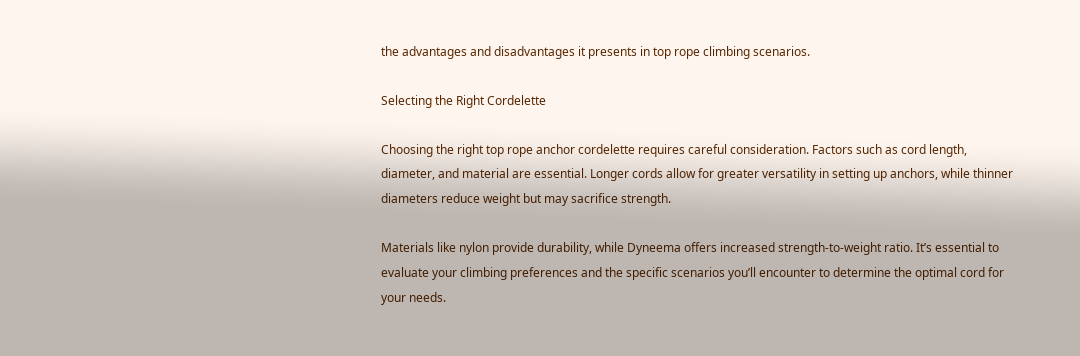the advantages and disadvantages it presents in top rope climbing scenarios.

Selecting the Right Cordelette

Choosing the right top rope anchor cordelette requires careful consideration. Factors such as cord length, diameter, and material are essential. Longer cords allow for greater versatility in setting up anchors, while thinner diameters reduce weight but may sacrifice strength.

Materials like nylon provide durability, while Dyneema offers increased strength-to-weight ratio. It’s essential to evaluate your climbing preferences and the specific scenarios you’ll encounter to determine the optimal cord for your needs.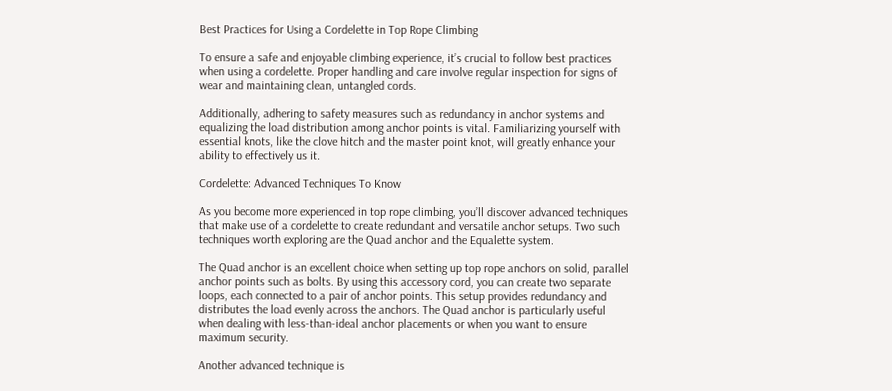Best Practices for Using a Cordelette in Top Rope Climbing

To ensure a safe and enjoyable climbing experience, it’s crucial to follow best practices when using a cordelette. Proper handling and care involve regular inspection for signs of wear and maintaining clean, untangled cords.

Additionally, adhering to safety measures such as redundancy in anchor systems and equalizing the load distribution among anchor points is vital. Familiarizing yourself with essential knots, like the clove hitch and the master point knot, will greatly enhance your ability to effectively us it.

Cordelette: Advanced Techniques To Know

As you become more experienced in top rope climbing, you’ll discover advanced techniques that make use of a cordelette to create redundant and versatile anchor setups. Two such techniques worth exploring are the Quad anchor and the Equalette system.

The Quad anchor is an excellent choice when setting up top rope anchors on solid, parallel anchor points such as bolts. By using this accessory cord, you can create two separate loops, each connected to a pair of anchor points. This setup provides redundancy and distributes the load evenly across the anchors. The Quad anchor is particularly useful when dealing with less-than-ideal anchor placements or when you want to ensure maximum security.

Another advanced technique is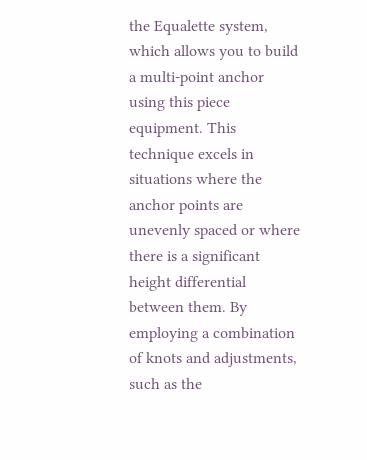the Equalette system, which allows you to build a multi-point anchor using this piece equipment. This technique excels in situations where the anchor points are unevenly spaced or where there is a significant height differential between them. By employing a combination of knots and adjustments, such as the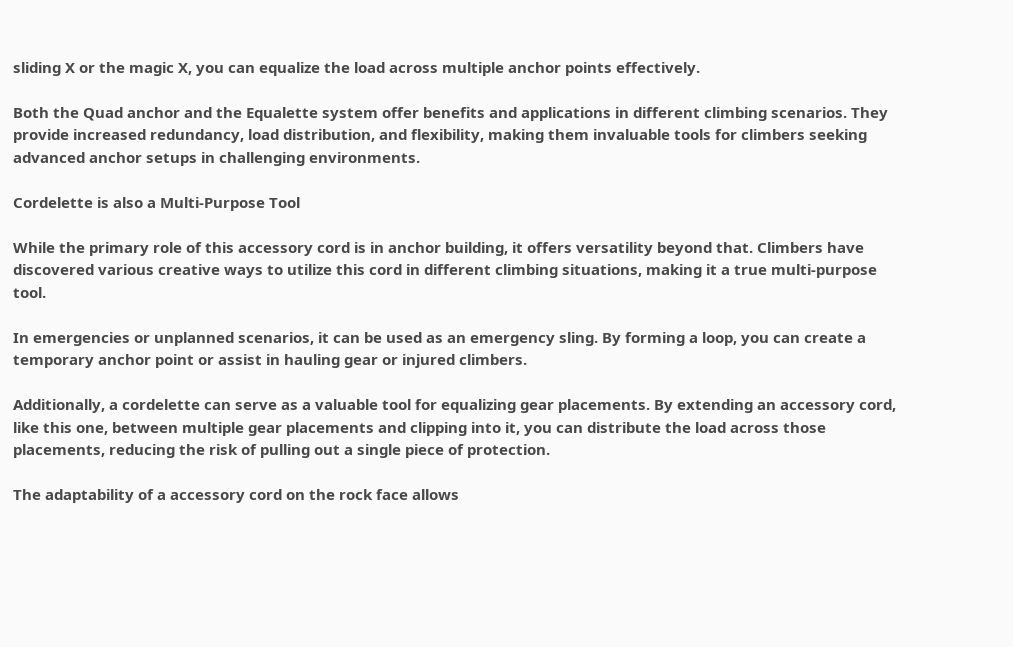sliding X or the magic X, you can equalize the load across multiple anchor points effectively.

Both the Quad anchor and the Equalette system offer benefits and applications in different climbing scenarios. They provide increased redundancy, load distribution, and flexibility, making them invaluable tools for climbers seeking advanced anchor setups in challenging environments.

Cordelette is also a Multi-Purpose Tool

While the primary role of this accessory cord is in anchor building, it offers versatility beyond that. Climbers have discovered various creative ways to utilize this cord in different climbing situations, making it a true multi-purpose tool.

In emergencies or unplanned scenarios, it can be used as an emergency sling. By forming a loop, you can create a temporary anchor point or assist in hauling gear or injured climbers.

Additionally, a cordelette can serve as a valuable tool for equalizing gear placements. By extending an accessory cord, like this one, between multiple gear placements and clipping into it, you can distribute the load across those placements, reducing the risk of pulling out a single piece of protection.

The adaptability of a accessory cord on the rock face allows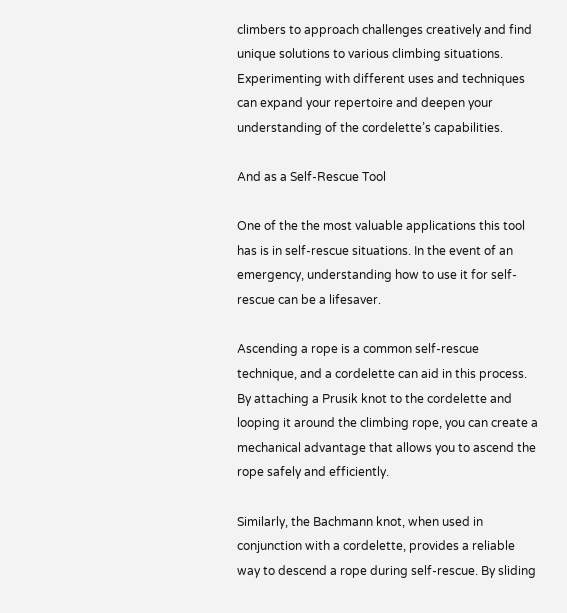climbers to approach challenges creatively and find unique solutions to various climbing situations. Experimenting with different uses and techniques can expand your repertoire and deepen your understanding of the cordelette’s capabilities.

And as a Self-Rescue Tool

One of the the most valuable applications this tool has is in self-rescue situations. In the event of an emergency, understanding how to use it for self-rescue can be a lifesaver.

Ascending a rope is a common self-rescue technique, and a cordelette can aid in this process. By attaching a Prusik knot to the cordelette and looping it around the climbing rope, you can create a mechanical advantage that allows you to ascend the rope safely and efficiently.

Similarly, the Bachmann knot, when used in conjunction with a cordelette, provides a reliable way to descend a rope during self-rescue. By sliding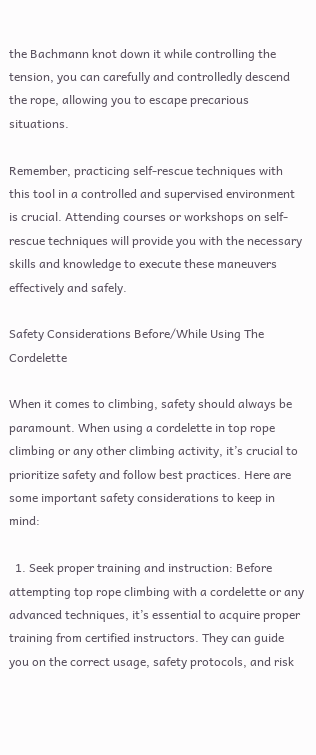the Bachmann knot down it while controlling the tension, you can carefully and controlledly descend the rope, allowing you to escape precarious situations.

Remember, practicing self-rescue techniques with this tool in a controlled and supervised environment is crucial. Attending courses or workshops on self-rescue techniques will provide you with the necessary skills and knowledge to execute these maneuvers effectively and safely.

Safety Considerations Before/While Using The Cordelette

When it comes to climbing, safety should always be paramount. When using a cordelette in top rope climbing or any other climbing activity, it’s crucial to prioritize safety and follow best practices. Here are some important safety considerations to keep in mind:

  1. Seek proper training and instruction: Before attempting top rope climbing with a cordelette or any advanced techniques, it’s essential to acquire proper training from certified instructors. They can guide you on the correct usage, safety protocols, and risk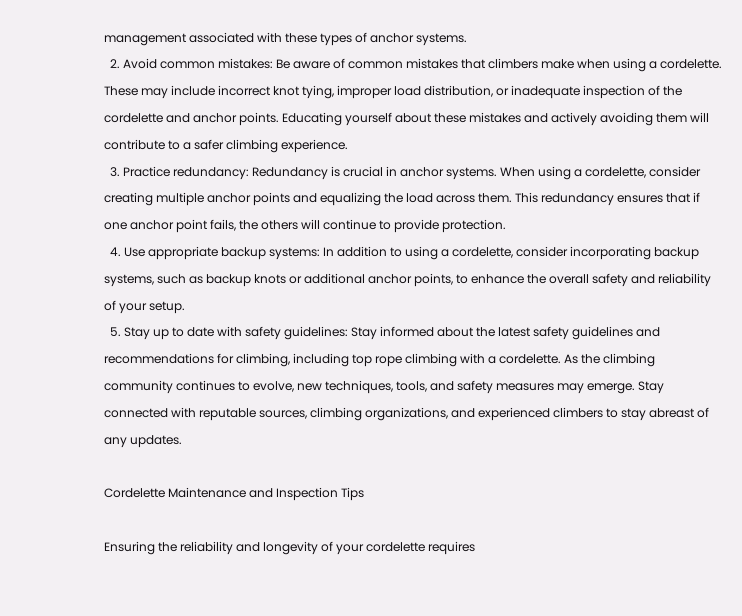management associated with these types of anchor systems.
  2. Avoid common mistakes: Be aware of common mistakes that climbers make when using a cordelette. These may include incorrect knot tying, improper load distribution, or inadequate inspection of the cordelette and anchor points. Educating yourself about these mistakes and actively avoiding them will contribute to a safer climbing experience.
  3. Practice redundancy: Redundancy is crucial in anchor systems. When using a cordelette, consider creating multiple anchor points and equalizing the load across them. This redundancy ensures that if one anchor point fails, the others will continue to provide protection.
  4. Use appropriate backup systems: In addition to using a cordelette, consider incorporating backup systems, such as backup knots or additional anchor points, to enhance the overall safety and reliability of your setup.
  5. Stay up to date with safety guidelines: Stay informed about the latest safety guidelines and recommendations for climbing, including top rope climbing with a cordelette. As the climbing community continues to evolve, new techniques, tools, and safety measures may emerge. Stay connected with reputable sources, climbing organizations, and experienced climbers to stay abreast of any updates.

Cordelette Maintenance and Inspection Tips

Ensuring the reliability and longevity of your cordelette requires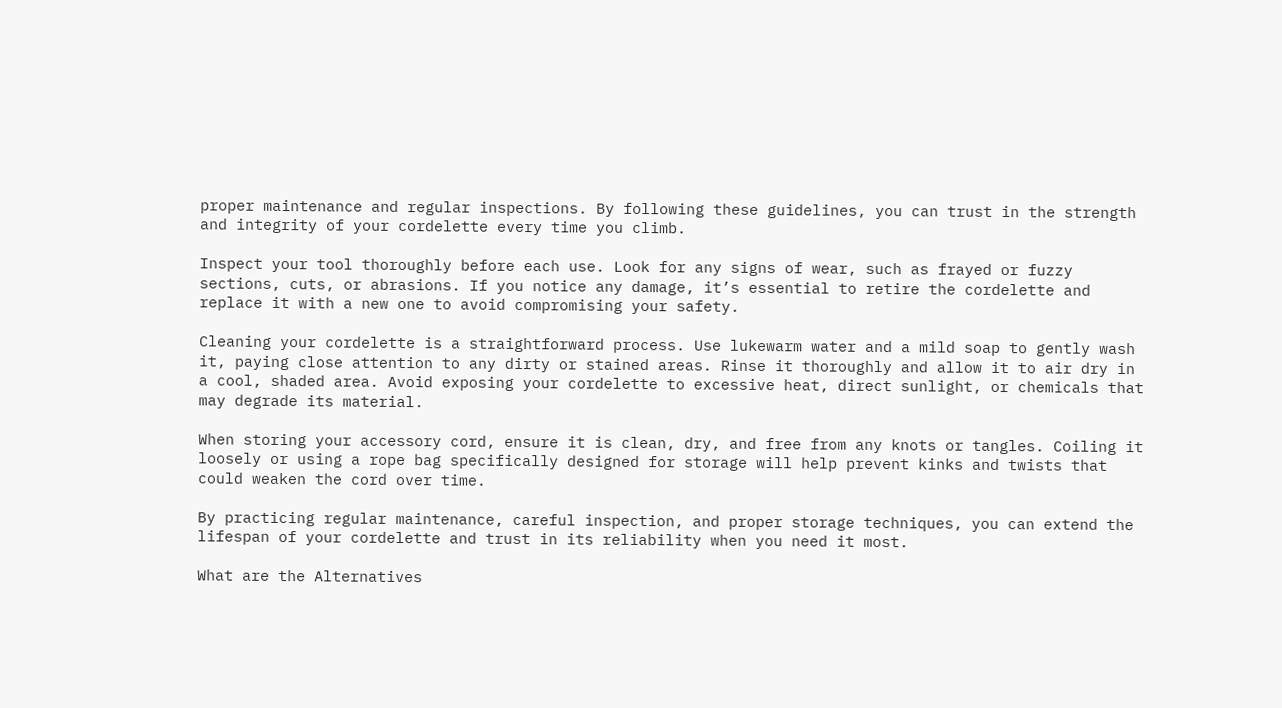proper maintenance and regular inspections. By following these guidelines, you can trust in the strength and integrity of your cordelette every time you climb.

Inspect your tool thoroughly before each use. Look for any signs of wear, such as frayed or fuzzy sections, cuts, or abrasions. If you notice any damage, it’s essential to retire the cordelette and replace it with a new one to avoid compromising your safety.

Cleaning your cordelette is a straightforward process. Use lukewarm water and a mild soap to gently wash it, paying close attention to any dirty or stained areas. Rinse it thoroughly and allow it to air dry in a cool, shaded area. Avoid exposing your cordelette to excessive heat, direct sunlight, or chemicals that may degrade its material.

When storing your accessory cord, ensure it is clean, dry, and free from any knots or tangles. Coiling it loosely or using a rope bag specifically designed for storage will help prevent kinks and twists that could weaken the cord over time.

By practicing regular maintenance, careful inspection, and proper storage techniques, you can extend the lifespan of your cordelette and trust in its reliability when you need it most.

What are the Alternatives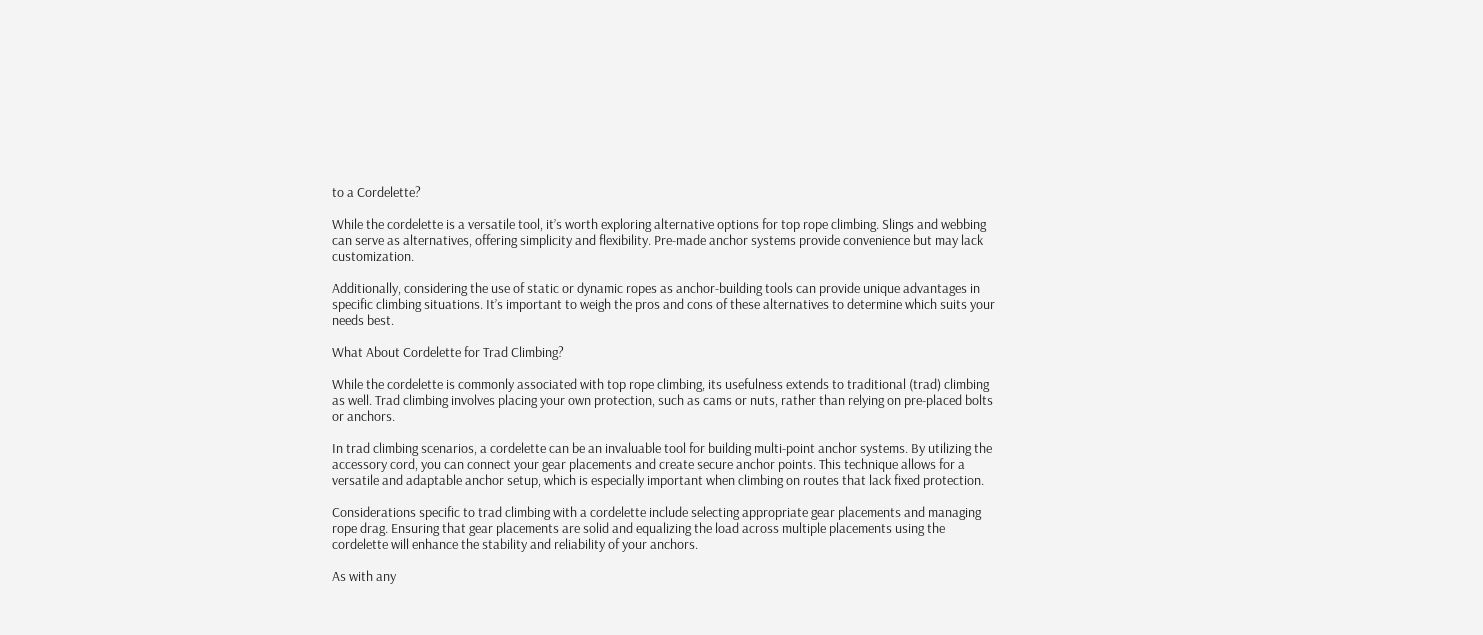to a Cordelette?

While the cordelette is a versatile tool, it’s worth exploring alternative options for top rope climbing. Slings and webbing can serve as alternatives, offering simplicity and flexibility. Pre-made anchor systems provide convenience but may lack customization.

Additionally, considering the use of static or dynamic ropes as anchor-building tools can provide unique advantages in specific climbing situations. It’s important to weigh the pros and cons of these alternatives to determine which suits your needs best.

What About Cordelette for Trad Climbing?

While the cordelette is commonly associated with top rope climbing, its usefulness extends to traditional (trad) climbing as well. Trad climbing involves placing your own protection, such as cams or nuts, rather than relying on pre-placed bolts or anchors.

In trad climbing scenarios, a cordelette can be an invaluable tool for building multi-point anchor systems. By utilizing the accessory cord, you can connect your gear placements and create secure anchor points. This technique allows for a versatile and adaptable anchor setup, which is especially important when climbing on routes that lack fixed protection.

Considerations specific to trad climbing with a cordelette include selecting appropriate gear placements and managing rope drag. Ensuring that gear placements are solid and equalizing the load across multiple placements using the cordelette will enhance the stability and reliability of your anchors.

As with any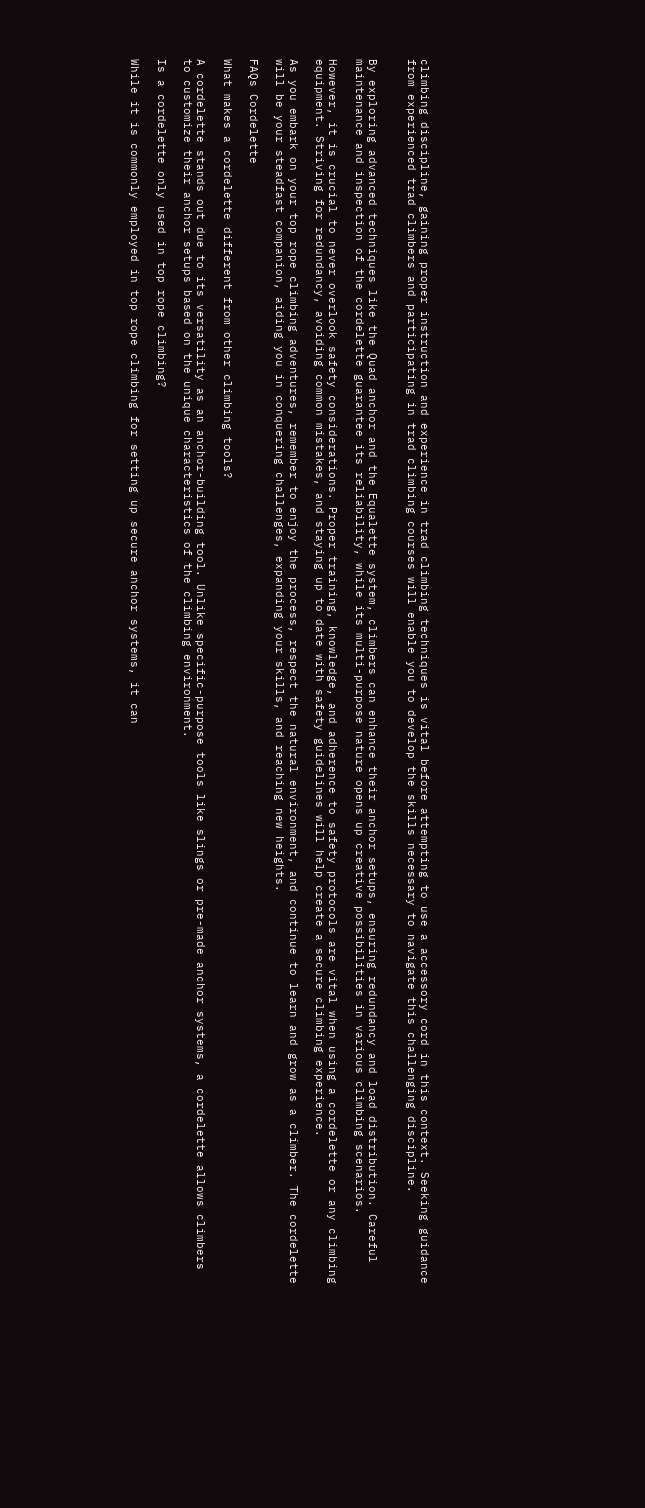climbing discipline, gaining proper instruction and experience in trad climbing techniques is vital before attempting to use a accessory cord in this context. Seeking guidance from experienced trad climbers and participating in trad climbing courses will enable you to develop the skills necessary to navigate this challenging discipline.


By exploring advanced techniques like the Quad anchor and the Equalette system, climbers can enhance their anchor setups, ensuring redundancy and load distribution. Careful maintenance and inspection of the cordelette guarantee its reliability, while its multi-purpose nature opens up creative possibilities in various climbing scenarios.

However, it is crucial to never overlook safety considerations. Proper training, knowledge, and adherence to safety protocols are vital when using a cordelette or any climbing equipment. Striving for redundancy, avoiding common mistakes, and staying up to date with safety guidelines will help create a secure climbing experience.

As you embark on your top rope climbing adventures, remember to enjoy the process, respect the natural environment, and continue to learn and grow as a climber. The cordelette will be your steadfast companion, aiding you in conquering challenges, expanding your skills, and reaching new heights.

FAQs Cordelette

What makes a cordelette different from other climbing tools?

A cordelette stands out due to its versatility as an anchor-building tool. Unlike specific-purpose tools like slings or pre-made anchor systems, a cordelette allows climbers to customize their anchor setups based on the unique characteristics of the climbing environment.

Is a cordelette only used in top rope climbing?

While it is commonly employed in top rope climbing for setting up secure anchor systems, it can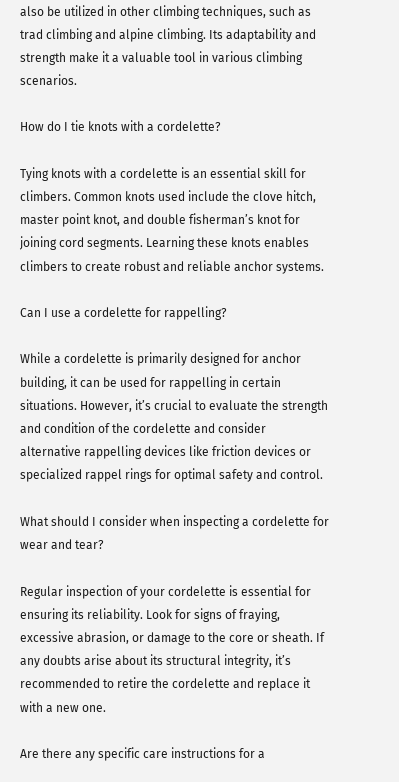also be utilized in other climbing techniques, such as trad climbing and alpine climbing. Its adaptability and strength make it a valuable tool in various climbing scenarios.

How do I tie knots with a cordelette?

Tying knots with a cordelette is an essential skill for climbers. Common knots used include the clove hitch, master point knot, and double fisherman’s knot for joining cord segments. Learning these knots enables climbers to create robust and reliable anchor systems.

Can I use a cordelette for rappelling?

While a cordelette is primarily designed for anchor building, it can be used for rappelling in certain situations. However, it’s crucial to evaluate the strength and condition of the cordelette and consider alternative rappelling devices like friction devices or specialized rappel rings for optimal safety and control.

What should I consider when inspecting a cordelette for wear and tear?

Regular inspection of your cordelette is essential for ensuring its reliability. Look for signs of fraying, excessive abrasion, or damage to the core or sheath. If any doubts arise about its structural integrity, it’s recommended to retire the cordelette and replace it with a new one.

Are there any specific care instructions for a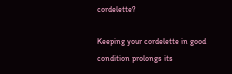cordelette?

Keeping your cordelette in good condition prolongs its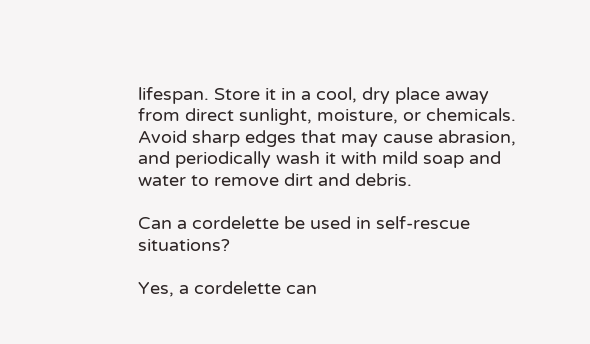lifespan. Store it in a cool, dry place away from direct sunlight, moisture, or chemicals. Avoid sharp edges that may cause abrasion, and periodically wash it with mild soap and water to remove dirt and debris.

Can a cordelette be used in self-rescue situations?

Yes, a cordelette can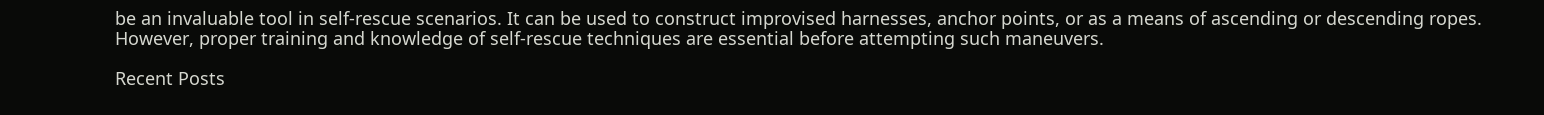be an invaluable tool in self-rescue scenarios. It can be used to construct improvised harnesses, anchor points, or as a means of ascending or descending ropes. However, proper training and knowledge of self-rescue techniques are essential before attempting such maneuvers.

Recent Posts